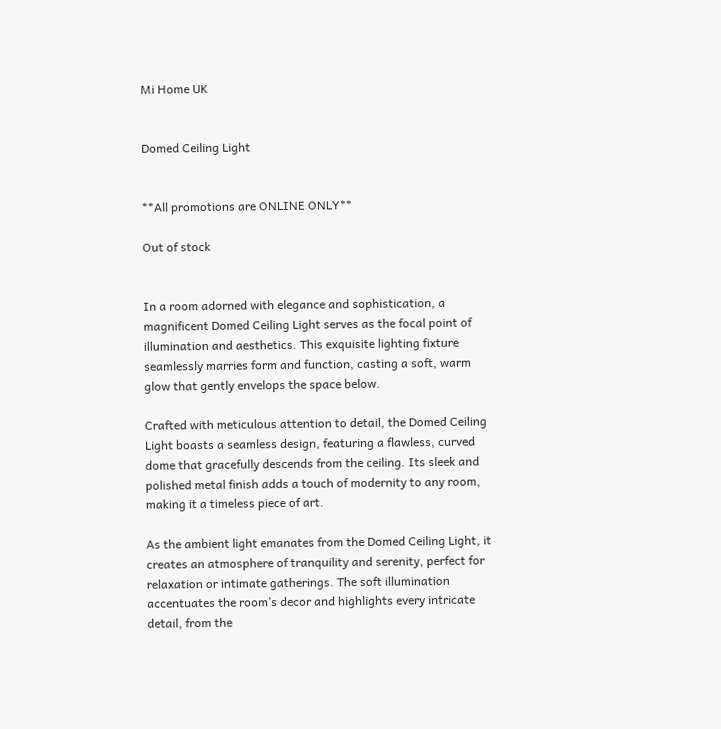Mi Home UK


Domed Ceiling Light


**All promotions are ONLINE ONLY**

Out of stock


In a room adorned with elegance and sophistication, a magnificent Domed Ceiling Light serves as the focal point of illumination and aesthetics. This exquisite lighting fixture seamlessly marries form and function, casting a soft, warm glow that gently envelops the space below.

Crafted with meticulous attention to detail, the Domed Ceiling Light boasts a seamless design, featuring a flawless, curved dome that gracefully descends from the ceiling. Its sleek and polished metal finish adds a touch of modernity to any room, making it a timeless piece of art.

As the ambient light emanates from the Domed Ceiling Light, it creates an atmosphere of tranquility and serenity, perfect for relaxation or intimate gatherings. The soft illumination accentuates the room’s decor and highlights every intricate detail, from the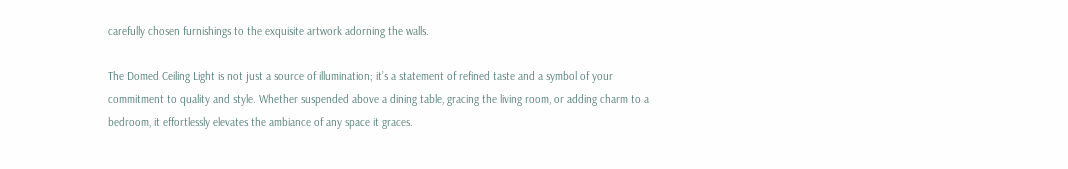carefully chosen furnishings to the exquisite artwork adorning the walls.

The Domed Ceiling Light is not just a source of illumination; it’s a statement of refined taste and a symbol of your commitment to quality and style. Whether suspended above a dining table, gracing the living room, or adding charm to a bedroom, it effortlessly elevates the ambiance of any space it graces.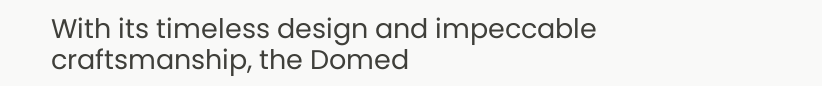With its timeless design and impeccable craftsmanship, the Domed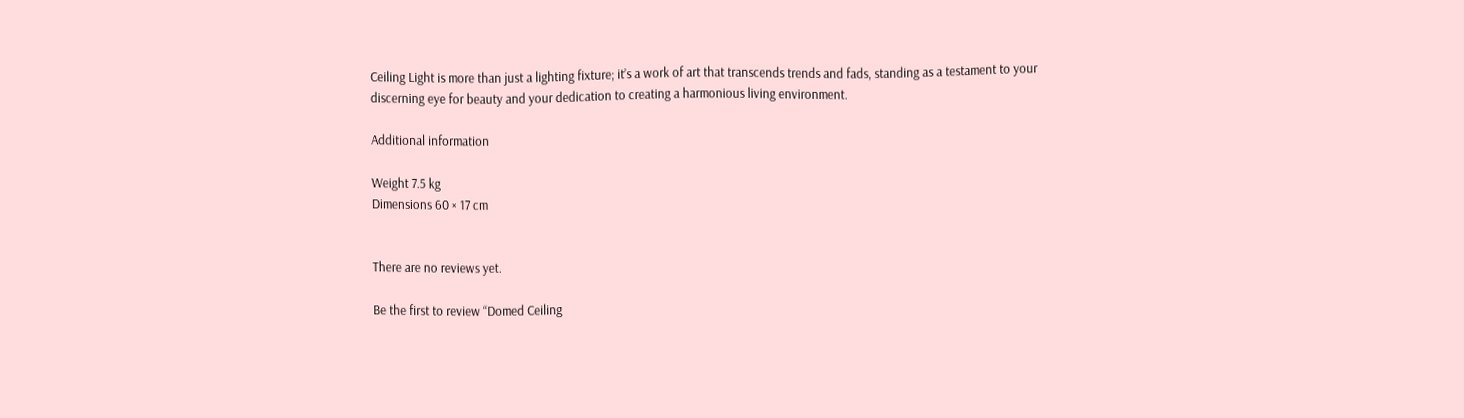Ceiling Light is more than just a lighting fixture; it’s a work of art that transcends trends and fads, standing as a testament to your discerning eye for beauty and your dedication to creating a harmonious living environment.

Additional information

Weight 7.5 kg
Dimensions 60 × 17 cm


There are no reviews yet.

Be the first to review “Domed Ceiling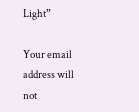Light”

Your email address will not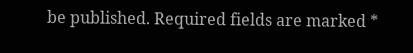be published. Required fields are marked *